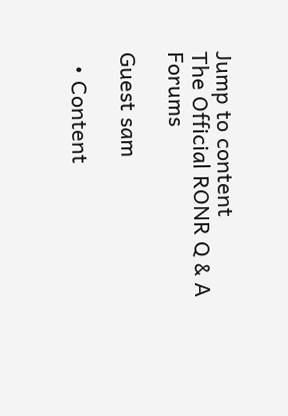Jump to content
The Official RONR Q & A Forums

Guest sam

  • Content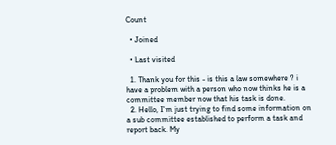Count

  • Joined

  • Last visited

  1. Thank you for this - is this a law somewhere ? i have a problem with a person who now thinks he is a committee member now that his task is done.
  2. Hello, I'm just trying to find some information on a sub committee established to perform a task and report back. My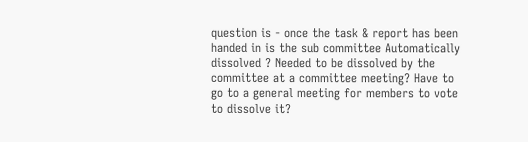question is - once the task & report has been handed in is the sub committee Automatically dissolved ? Needed to be dissolved by the committee at a committee meeting? Have to go to a general meeting for members to vote to dissolve it?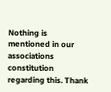Nothing is mentioned in our associations constitution regarding this. Thank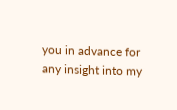you in advance for any insight into my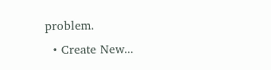problem.
  • Create New...